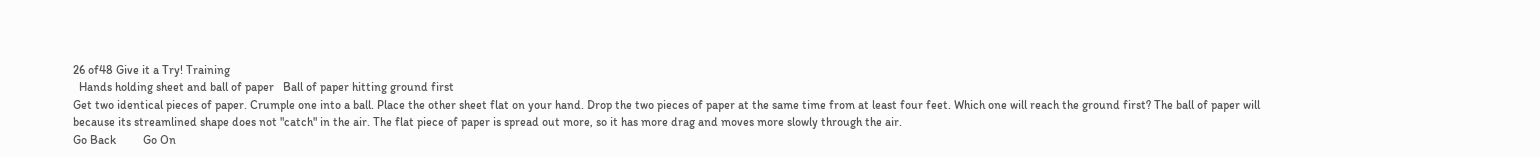26 of48 Give it a Try! Training
  Hands holding sheet and ball of paper   Ball of paper hitting ground first
Get two identical pieces of paper. Crumple one into a ball. Place the other sheet flat on your hand. Drop the two pieces of paper at the same time from at least four feet. Which one will reach the ground first? The ball of paper will because its streamlined shape does not "catch" in the air. The flat piece of paper is spread out more, so it has more drag and moves more slowly through the air.
Go Back         Go On